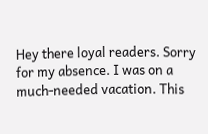Hey there loyal readers. Sorry for my absence. I was on a much-needed vacation. This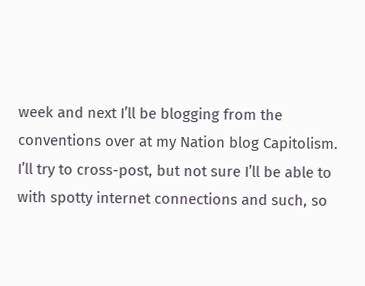week and next I’ll be blogging from the conventions over at my Nation blog Capitolism. I’ll try to cross-post, but not sure I’ll be able to with spotty internet connections and such, so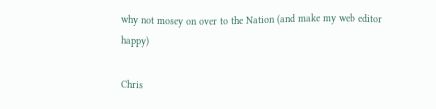why not mosey on over to the Nation (and make my web editor happy)

Chris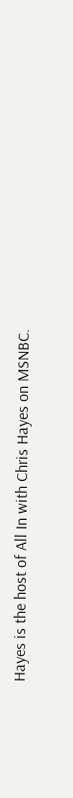Hayes is the host of All In with Chris Hayes on MSNBC.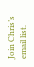Join Chris’s email list.